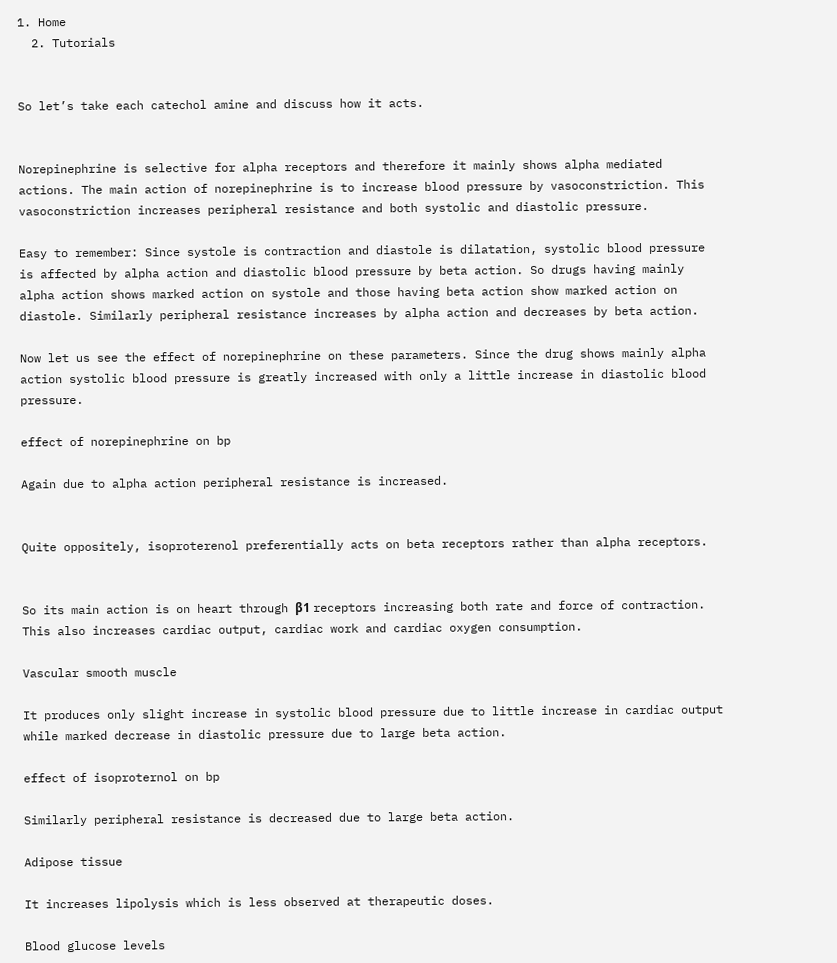1. Home
  2. Tutorials


So let’s take each catechol amine and discuss how it acts.


Norepinephrine is selective for alpha receptors and therefore it mainly shows alpha mediated actions. The main action of norepinephrine is to increase blood pressure by vasoconstriction. This vasoconstriction increases peripheral resistance and both systolic and diastolic pressure.

Easy to remember: Since systole is contraction and diastole is dilatation, systolic blood pressure is affected by alpha action and diastolic blood pressure by beta action. So drugs having mainly alpha action shows marked action on systole and those having beta action show marked action on diastole. Similarly peripheral resistance increases by alpha action and decreases by beta action.

Now let us see the effect of norepinephrine on these parameters. Since the drug shows mainly alpha action systolic blood pressure is greatly increased with only a little increase in diastolic blood pressure.

effect of norepinephrine on bp

Again due to alpha action peripheral resistance is increased.


Quite oppositely, isoproterenol preferentially acts on beta receptors rather than alpha receptors.


So its main action is on heart through β1 receptors increasing both rate and force of contraction. This also increases cardiac output, cardiac work and cardiac oxygen consumption.

Vascular smooth muscle

It produces only slight increase in systolic blood pressure due to little increase in cardiac output while marked decrease in diastolic pressure due to large beta action.

effect of isoproternol on bp

Similarly peripheral resistance is decreased due to large beta action.

Adipose tissue

It increases lipolysis which is less observed at therapeutic doses.

Blood glucose levels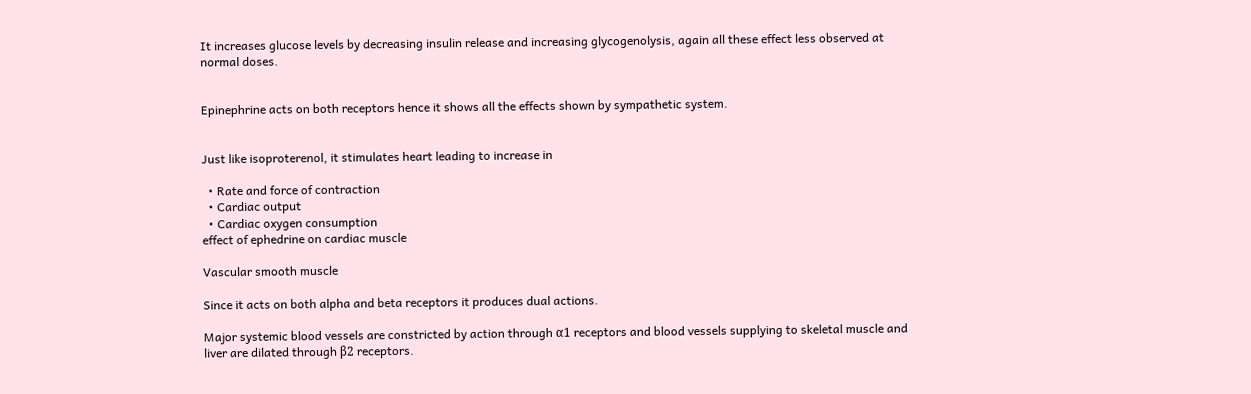It increases glucose levels by decreasing insulin release and increasing glycogenolysis, again all these effect less observed at normal doses.


Epinephrine acts on both receptors hence it shows all the effects shown by sympathetic system.


Just like isoproterenol, it stimulates heart leading to increase in

  • Rate and force of contraction
  • Cardiac output
  • Cardiac oxygen consumption
effect of ephedrine on cardiac muscle

Vascular smooth muscle

Since it acts on both alpha and beta receptors it produces dual actions.

Major systemic blood vessels are constricted by action through α1 receptors and blood vessels supplying to skeletal muscle and liver are dilated through β2 receptors.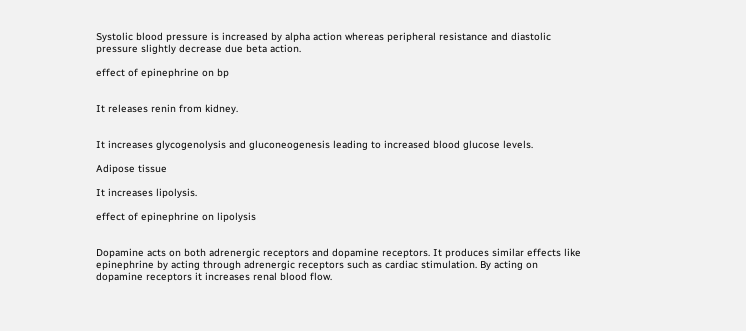Systolic blood pressure is increased by alpha action whereas peripheral resistance and diastolic pressure slightly decrease due beta action.

effect of epinephrine on bp


It releases renin from kidney.


It increases glycogenolysis and gluconeogenesis leading to increased blood glucose levels.

Adipose tissue

It increases lipolysis.

effect of epinephrine on lipolysis


Dopamine acts on both adrenergic receptors and dopamine receptors. It produces similar effects like epinephrine by acting through adrenergic receptors such as cardiac stimulation. By acting on dopamine receptors it increases renal blood flow.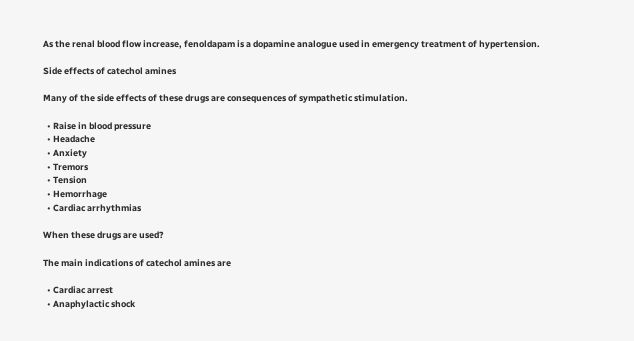As the renal blood flow increase, fenoldapam is a dopamine analogue used in emergency treatment of hypertension.

Side effects of catechol amines

Many of the side effects of these drugs are consequences of sympathetic stimulation.

  • Raise in blood pressure
  • Headache
  • Anxiety
  • Tremors
  • Tension
  • Hemorrhage
  • Cardiac arrhythmias

When these drugs are used?

The main indications of catechol amines are

  • Cardiac arrest
  • Anaphylactic shock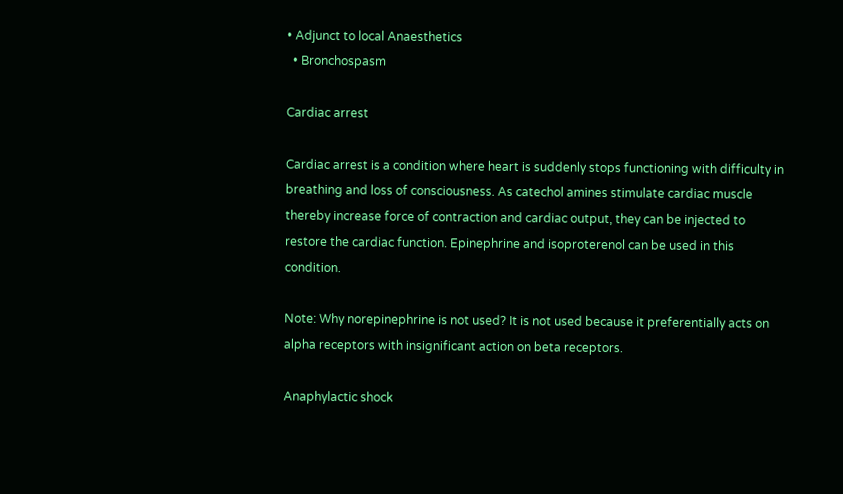• Adjunct to local Anaesthetics
  • Bronchospasm

Cardiac arrest

Cardiac arrest is a condition where heart is suddenly stops functioning with difficulty in breathing and loss of consciousness. As catechol amines stimulate cardiac muscle thereby increase force of contraction and cardiac output, they can be injected to restore the cardiac function. Epinephrine and isoproterenol can be used in this condition.

Note: Why norepinephrine is not used? It is not used because it preferentially acts on alpha receptors with insignificant action on beta receptors.

Anaphylactic shock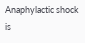Anaphylactic shock is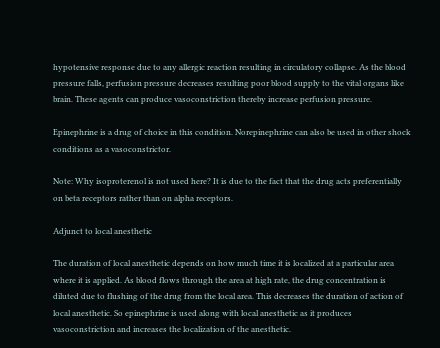hypotensive response due to any allergic reaction resulting in circulatory collapse. As the blood pressure falls, perfusion pressure decreases resulting poor blood supply to the vital organs like brain. These agents can produce vasoconstriction thereby increase perfusion pressure.

Epinephrine is a drug of choice in this condition. Norepinephrine can also be used in other shock conditions as a vasoconstrictor.

Note: Why isoproterenol is not used here? It is due to the fact that the drug acts preferentially on beta receptors rather than on alpha receptors.

Adjunct to local anesthetic

The duration of local anesthetic depends on how much time it is localized at a particular area where it is applied. As blood flows through the area at high rate, the drug concentration is diluted due to flushing of the drug from the local area. This decreases the duration of action of local anesthetic. So epinephrine is used along with local anesthetic as it produces vasoconstriction and increases the localization of the anesthetic.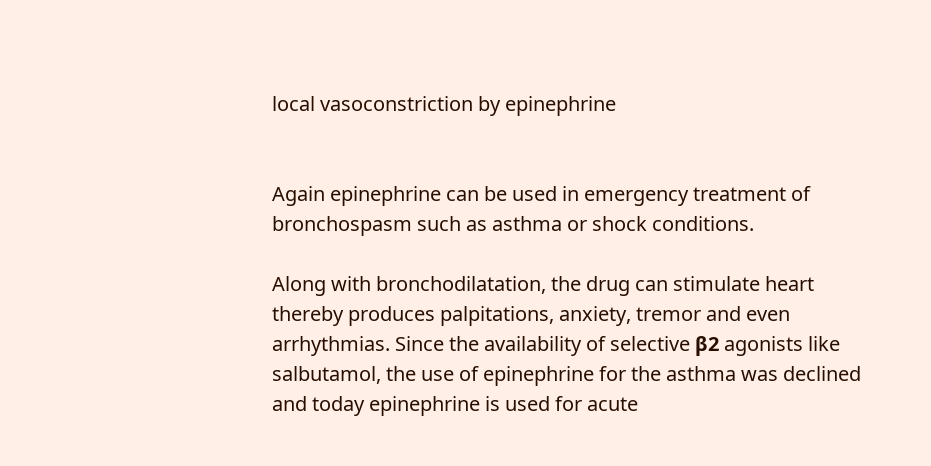local vasoconstriction by epinephrine


Again epinephrine can be used in emergency treatment of bronchospasm such as asthma or shock conditions.

Along with bronchodilatation, the drug can stimulate heart thereby produces palpitations, anxiety, tremor and even arrhythmias. Since the availability of selective β2 agonists like salbutamol, the use of epinephrine for the asthma was declined and today epinephrine is used for acute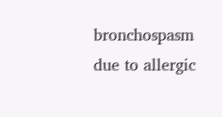bronchospasm due to allergic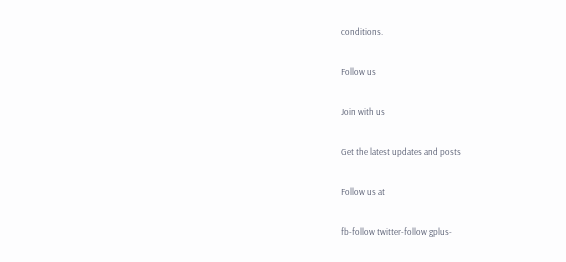conditions.

Follow us

Join with us

Get the latest updates and posts

Follow us at

fb-follow twitter-follow gplus-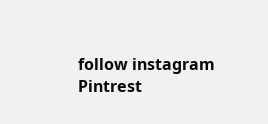follow instagram Pintrest